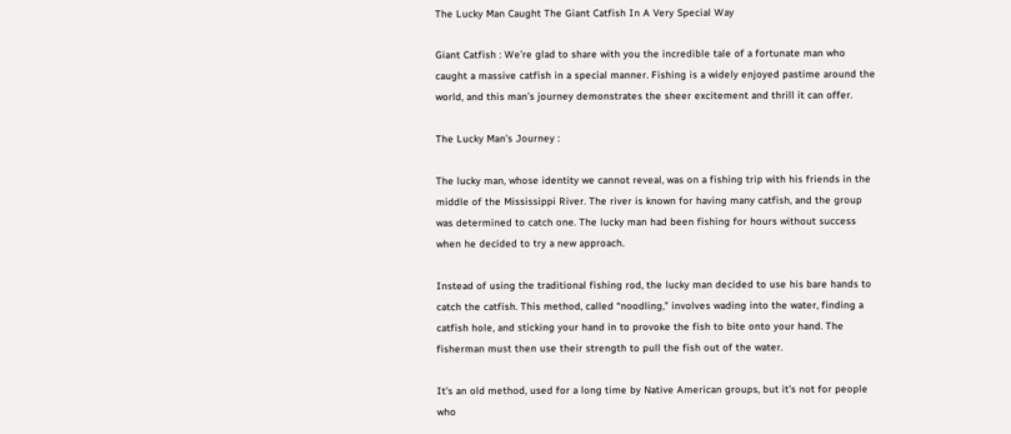The Lucky Man Caught The Giant Catfish In A Very Special Way

Giant Catfish : We’re glad to share with you the incredible tale of a fortunate man who caught a massive catfish in a special manner. Fishing is a widely enjoyed pastime around the world, and this man’s journey demonstrates the sheer excitement and thrill it can offer.

The Lucky Man’s Journey :

The lucky man, whose identity we cannot reveal, was on a fishing trip with his friends in the middle of the Mississippi River. The river is known for having many catfish, and the group was determined to catch one. The lucky man had been fishing for hours without success when he decided to try a new approach.

Instead of using the traditional fishing rod, the lucky man decided to use his bare hands to catch the catfish. This method, called “noodling,” involves wading into the water, finding a catfish hole, and sticking your hand in to provoke the fish to bite onto your hand. The fisherman must then use their strength to pull the fish out of the water.

It’s an old method, used for a long time by Native American groups, but it’s not for people who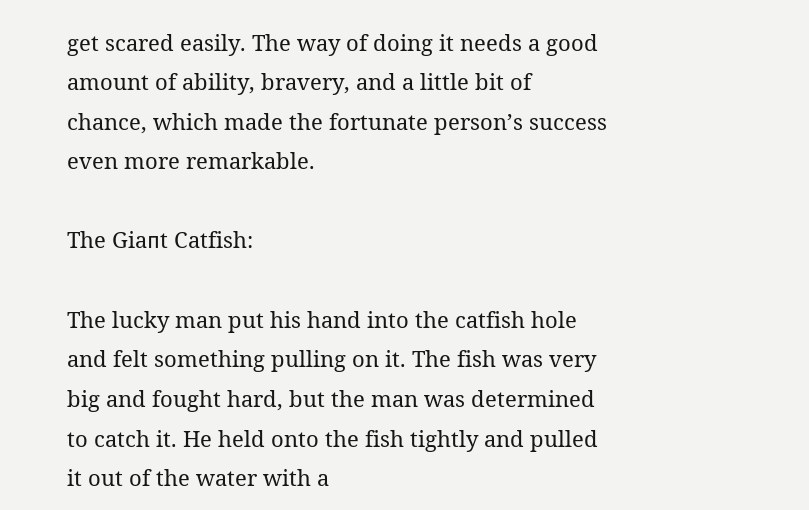get scared easily. The way of doing it needs a good amount of ability, bravery, and a little bit of chance, which made the fortunate person’s success even more remarkable.

The Giaпt Catfish:

The lucky man put his hand into the catfish hole and felt something pulling on it. The fish was very big and fought hard, but the man was determined to catch it. He held onto the fish tightly and pulled it out of the water with a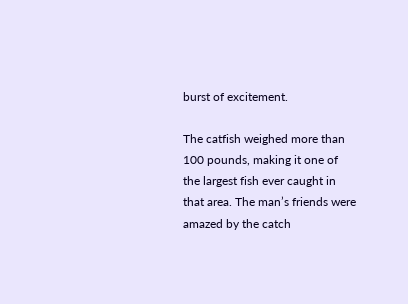burst of excitement.

The catfish weighed more than 100 pounds, making it one of the largest fish ever caught in that area. The man’s friends were amazed by the catch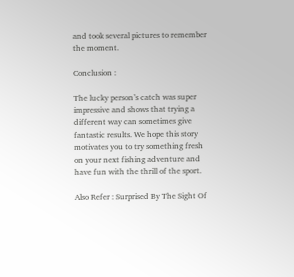and took several pictures to remember the moment.

Conclusion :

The lucky person’s catch was super impressive and shows that trying a different way can sometimes give fantastic results. We hope this story motivates you to try something fresh on your next fishing adventure and have fun with the thrill of the sport.

Also Refer : Surprised By The Sight Of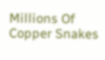Millions Of Copper Snakes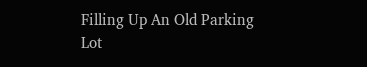Filling Up An Old Parking Lot